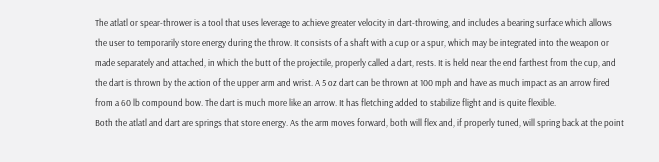The atlatl or spear-thrower is a tool that uses leverage to achieve greater velocity in dart-throwing, and includes a bearing surface which allows the user to temporarily store energy during the throw. It consists of a shaft with a cup or a spur, which may be integrated into the weapon or made separately and attached, in which the butt of the projectile, properly called a dart, rests. It is held near the end farthest from the cup, and the dart is thrown by the action of the upper arm and wrist. A 5 oz dart can be thrown at 100 mph and have as much impact as an arrow fired from a 60 lb compound bow. The dart is much more like an arrow. It has fletching added to stabilize flight and is quite flexible.
Both the atlatl and dart are springs that store energy. As the arm moves forward, both will flex and, if properly tuned, will spring back at the point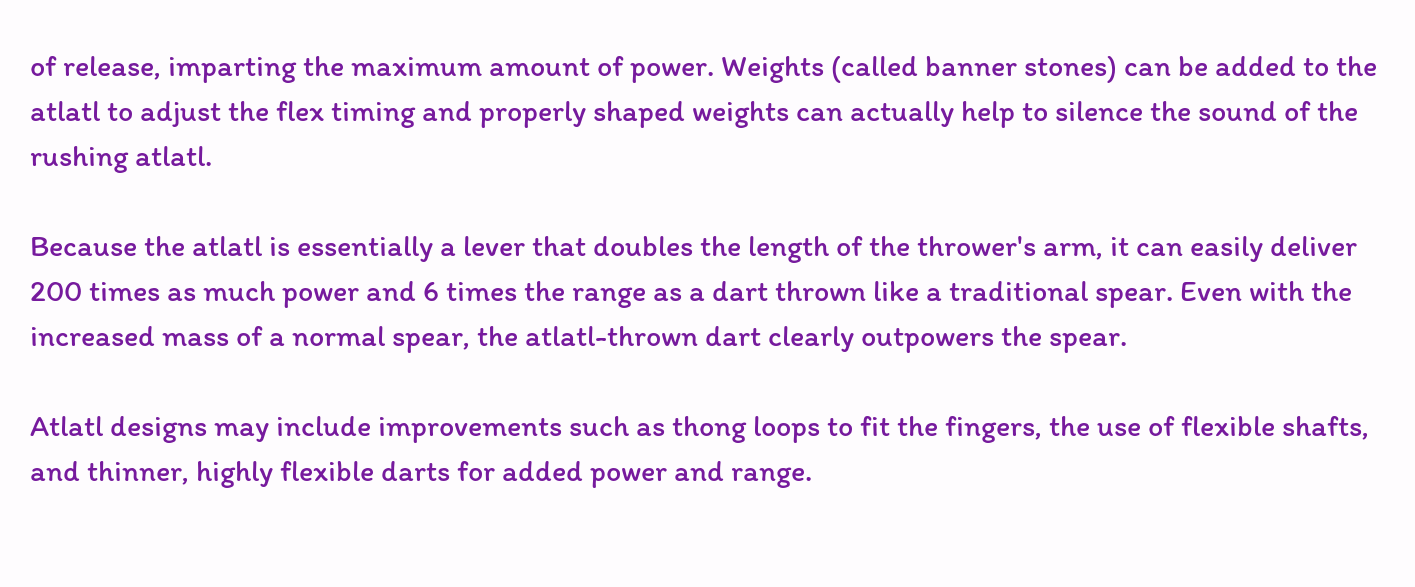of release, imparting the maximum amount of power. Weights (called banner stones) can be added to the atlatl to adjust the flex timing and properly shaped weights can actually help to silence the sound of the rushing atlatl.

Because the atlatl is essentially a lever that doubles the length of the thrower's arm, it can easily deliver 200 times as much power and 6 times the range as a dart thrown like a traditional spear. Even with the increased mass of a normal spear, the atlatl-thrown dart clearly outpowers the spear.

Atlatl designs may include improvements such as thong loops to fit the fingers, the use of flexible shafts, and thinner, highly flexible darts for added power and range.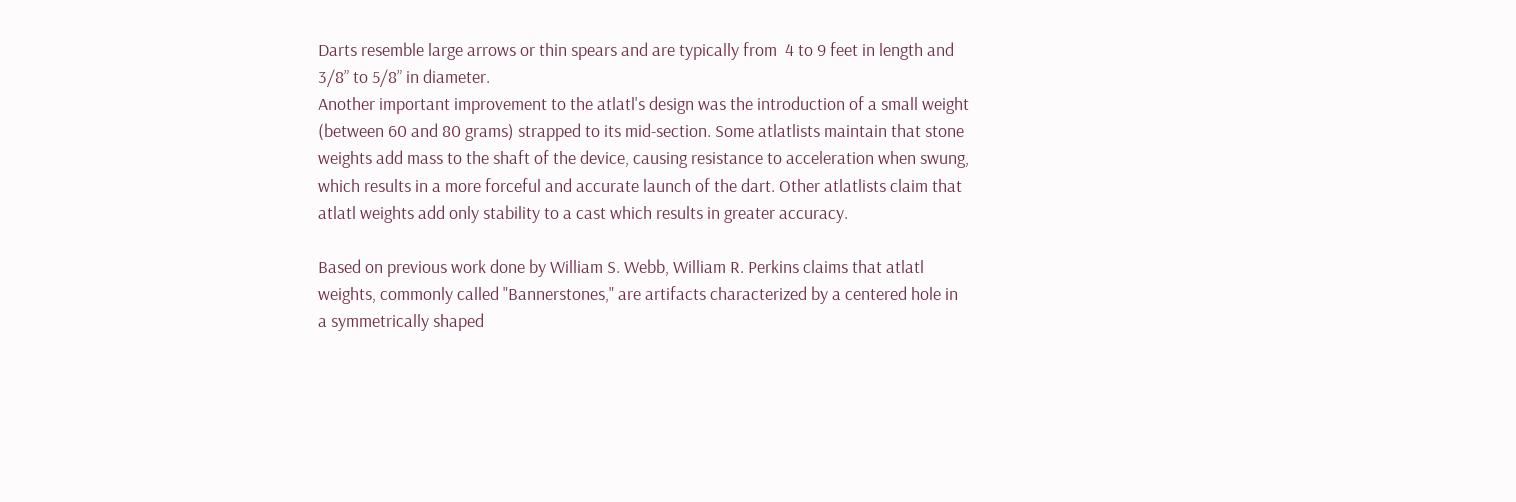Darts resemble large arrows or thin spears and are typically from  4 to 9 feet in length and 3/8” to 5/8” in diameter.
Another important improvement to the atlatl's design was the introduction of a small weight (between 60 and 80 grams) strapped to its mid-section. Some atlatlists maintain that stone weights add mass to the shaft of the device, causing resistance to acceleration when swung, which results in a more forceful and accurate launch of the dart. Other atlatlists claim that atlatl weights add only stability to a cast which results in greater accuracy.

Based on previous work done by William S. Webb, William R. Perkins claims that atlatl weights, commonly called "Bannerstones," are artifacts characterized by a centered hole in a symmetrically shaped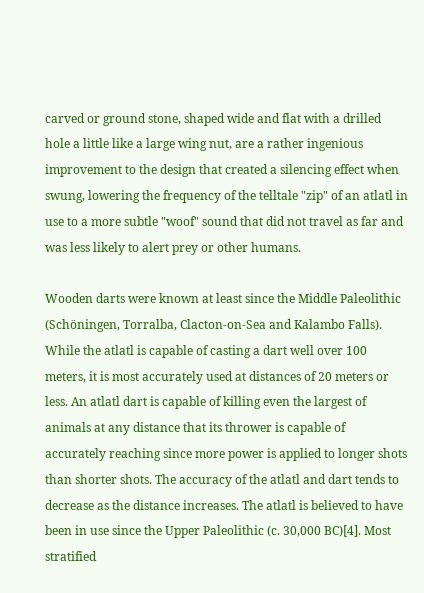carved or ground stone, shaped wide and flat with a drilled hole a little like a large wing nut, are a rather ingenious improvement to the design that created a silencing effect when swung, lowering the frequency of the telltale "zip" of an atlatl in use to a more subtle "woof" sound that did not travel as far and was less likely to alert prey or other humans.

Wooden darts were known at least since the Middle Paleolithic (Schöningen, Torralba, Clacton-on-Sea and Kalambo Falls). While the atlatl is capable of casting a dart well over 100 meters, it is most accurately used at distances of 20 meters or less. An atlatl dart is capable of killing even the largest of animals at any distance that its thrower is capable of accurately reaching since more power is applied to longer shots than shorter shots. The accuracy of the atlatl and dart tends to decrease as the distance increases. The atlatl is believed to have been in use since the Upper Paleolithic (c. 30,000 BC)[4]. Most stratified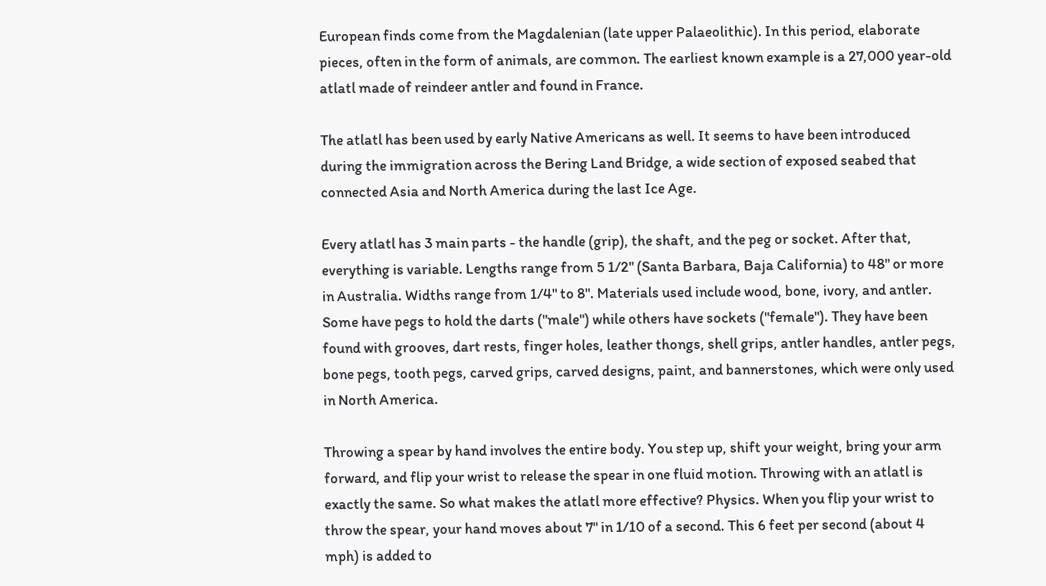European finds come from the Magdalenian (late upper Palaeolithic). In this period, elaborate pieces, often in the form of animals, are common. The earliest known example is a 27,000 year-old atlatl made of reindeer antler and found in France.

The atlatl has been used by early Native Americans as well. It seems to have been introduced during the immigration across the Bering Land Bridge, a wide section of exposed seabed that connected Asia and North America during the last Ice Age.

Every atlatl has 3 main parts - the handle (grip), the shaft, and the peg or socket. After that, everything is variable. Lengths range from 5 1/2" (Santa Barbara, Baja California) to 48" or more in Australia. Widths range from 1/4" to 8". Materials used include wood, bone, ivory, and antler. Some have pegs to hold the darts ("male") while others have sockets ("female"). They have been found with grooves, dart rests, finger holes, leather thongs, shell grips, antler handles, antler pegs, bone pegs, tooth pegs, carved grips, carved designs, paint, and bannerstones, which were only used in North America.

Throwing a spear by hand involves the entire body. You step up, shift your weight, bring your arm forward, and flip your wrist to release the spear in one fluid motion. Throwing with an atlatl is exactly the same. So what makes the atlatl more effective? Physics. When you flip your wrist to throw the spear, your hand moves about 7" in 1/10 of a second. This 6 feet per second (about 4 mph) is added to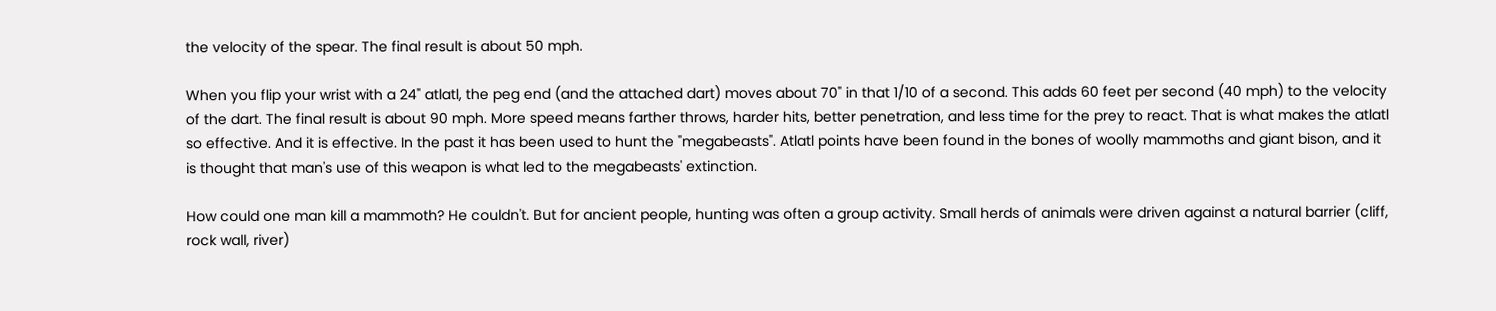the velocity of the spear. The final result is about 50 mph.

When you flip your wrist with a 24" atlatl, the peg end (and the attached dart) moves about 70" in that 1/10 of a second. This adds 60 feet per second (40 mph) to the velocity of the dart. The final result is about 90 mph. More speed means farther throws, harder hits, better penetration, and less time for the prey to react. That is what makes the atlatl so effective. And it is effective. In the past it has been used to hunt the "megabeasts". Atlatl points have been found in the bones of woolly mammoths and giant bison, and it is thought that man's use of this weapon is what led to the megabeasts' extinction.

How could one man kill a mammoth? He couldn't. But for ancient people, hunting was often a group activity. Small herds of animals were driven against a natural barrier (cliff, rock wall, river)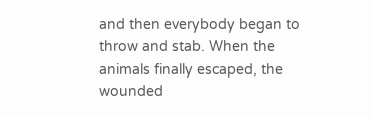and then everybody began to throw and stab. When the animals finally escaped, the wounded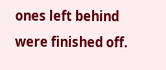ones left behind were finished off.